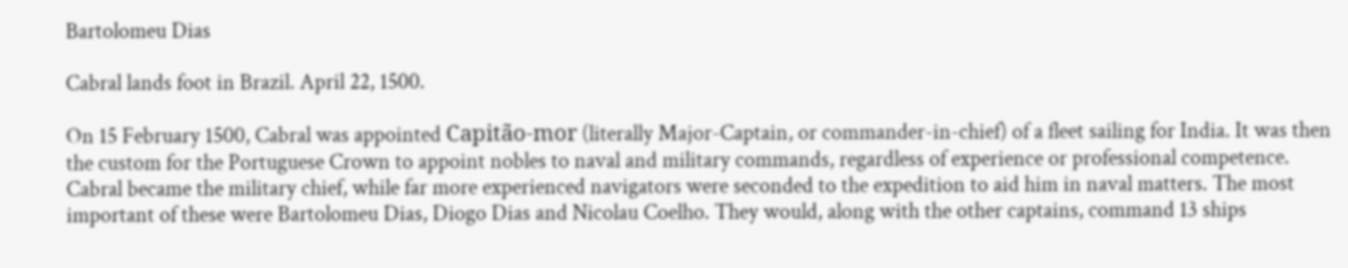Bartolomeu Dias

Cabral lands foot in Brazil. April 22, 1500.

On 15 February 1500, Cabral was appointed Capitão-mor (literally Major-Captain, or commander-in-chief) of a fleet sailing for India. It was then the custom for the Portuguese Crown to appoint nobles to naval and military commands, regardless of experience or professional competence. Cabral became the military chief, while far more experienced navigators were seconded to the expedition to aid him in naval matters. The most important of these were Bartolomeu Dias, Diogo Dias and Nicolau Coelho. They would, along with the other captains, command 13 ships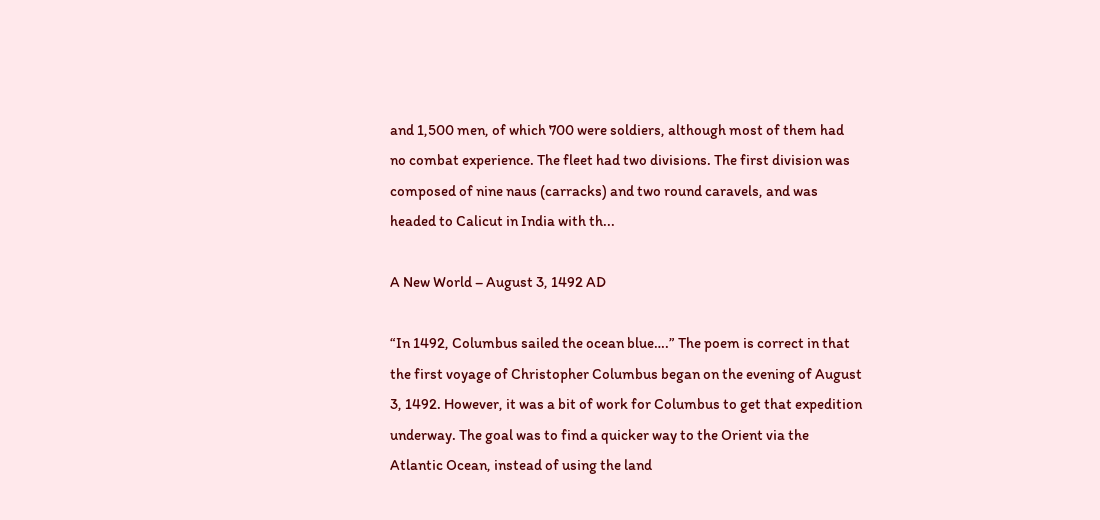and 1,500 men, of which 700 were soldiers, although most of them had no combat experience. The fleet had two divisions. The first division was composed of nine naus (carracks) and two round caravels, and was headed to Calicut in India with th...

A New World – August 3, 1492 AD

“In 1492, Columbus sailed the ocean blue….” The poem is correct in that the first voyage of Christopher Columbus began on the evening of August 3, 1492. However, it was a bit of work for Columbus to get that expedition underway. The goal was to find a quicker way to the Orient via the Atlantic Ocean, instead of using the land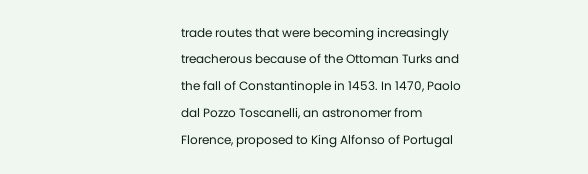trade routes that were becoming increasingly treacherous because of the Ottoman Turks and the fall of Constantinople in 1453. In 1470, Paolo dal Pozzo Toscanelli, an astronomer from Florence, proposed to King Alfonso of Portugal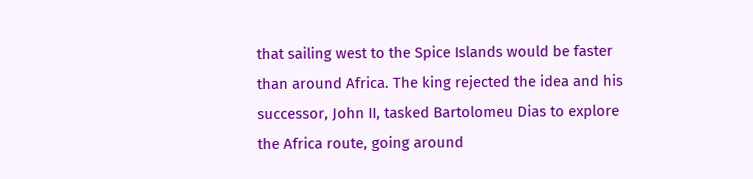that sailing west to the Spice Islands would be faster than around Africa. The king rejected the idea and his successor, John II, tasked Bartolomeu Dias to explore the Africa route, going around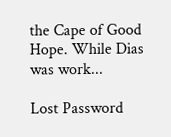the Cape of Good Hope. While Dias was work...

Lost Password